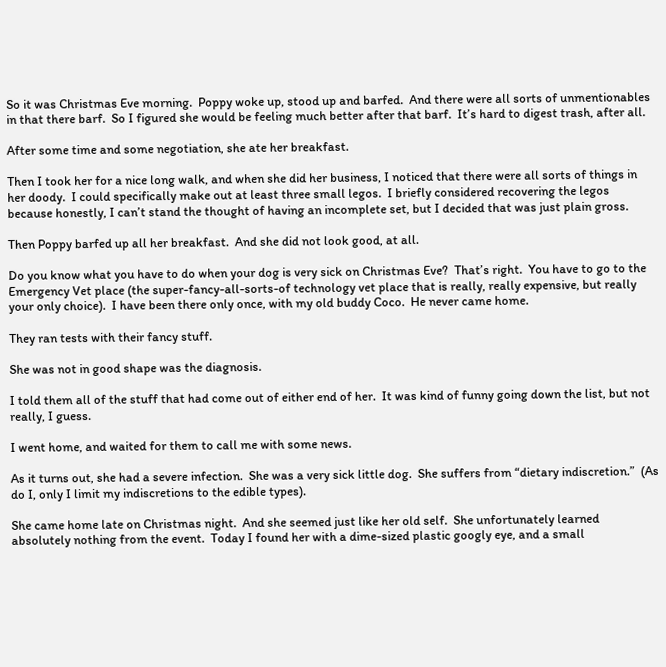So it was Christmas Eve morning.  Poppy woke up, stood up and barfed.  And there were all sorts of unmentionables in that there barf.  So I figured she would be feeling much better after that barf.  It’s hard to digest trash, after all.

After some time and some negotiation, she ate her breakfast.

Then I took her for a nice long walk, and when she did her business, I noticed that there were all sorts of things in her doody.  I could specifically make out at least three small legos.  I briefly considered recovering the legos because honestly, I can’t stand the thought of having an incomplete set, but I decided that was just plain gross.

Then Poppy barfed up all her breakfast.  And she did not look good, at all.

Do you know what you have to do when your dog is very sick on Christmas Eve?  That’s right.  You have to go to the Emergency Vet place (the super-fancy-all-sorts-of technology vet place that is really, really expensive, but really your only choice).  I have been there only once, with my old buddy Coco.  He never came home.

They ran tests with their fancy stuff.

She was not in good shape was the diagnosis.

I told them all of the stuff that had come out of either end of her.  It was kind of funny going down the list, but not really, I guess.

I went home, and waited for them to call me with some news.

As it turns out, she had a severe infection.  She was a very sick little dog.  She suffers from “dietary indiscretion.”  (As do I, only I limit my indiscretions to the edible types).

She came home late on Christmas night.  And she seemed just like her old self.  She unfortunately learned absolutely nothing from the event.  Today I found her with a dime-sized plastic googly eye, and a small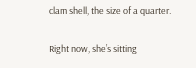clam shell, the size of a quarter.

Right now, she’s sitting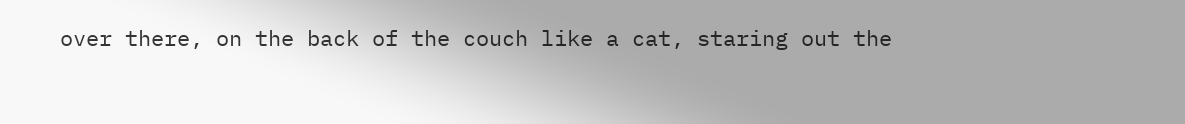over there, on the back of the couch like a cat, staring out the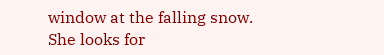window at the falling snow.  She looks for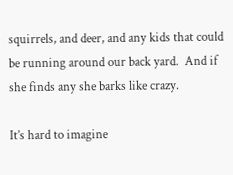squirrels, and deer, and any kids that could be running around our back yard.  And if she finds any she barks like crazy.

It’s hard to imagine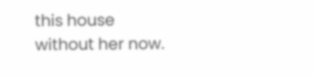this house without her now.